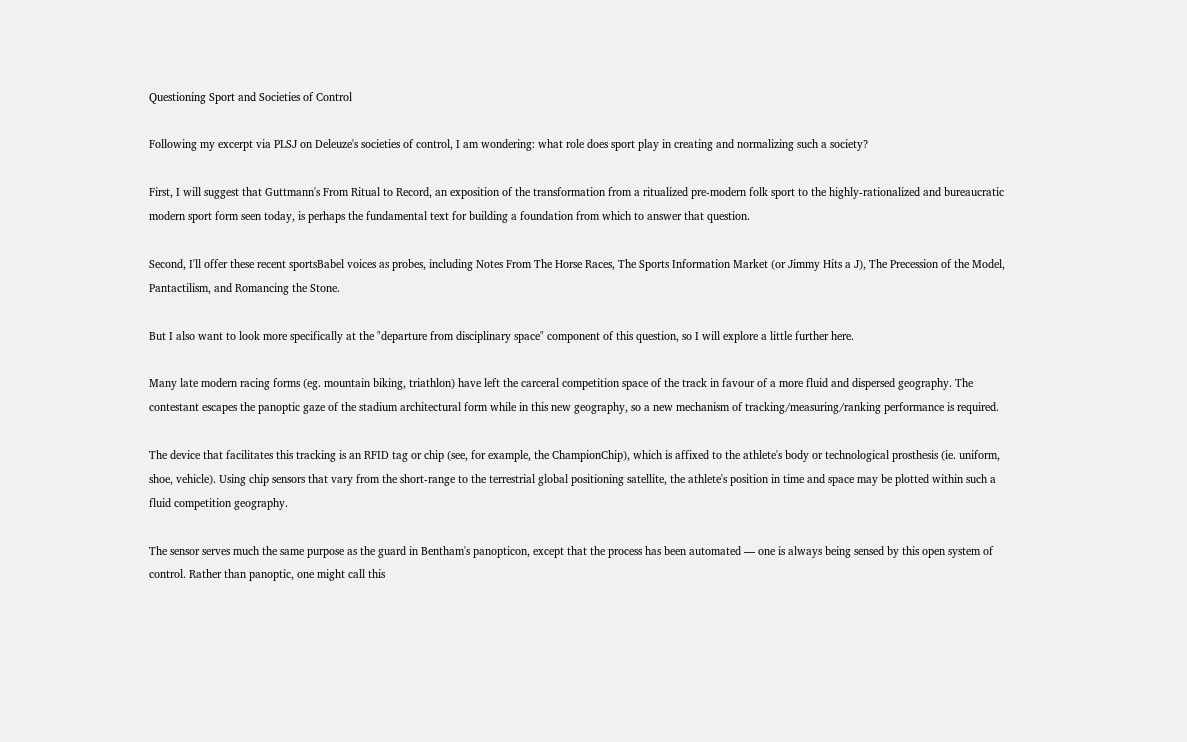Questioning Sport and Societies of Control

Following my excerpt via PLSJ on Deleuze's societies of control, I am wondering: what role does sport play in creating and normalizing such a society?

First, I will suggest that Guttmann's From Ritual to Record, an exposition of the transformation from a ritualized pre-modern folk sport to the highly-rationalized and bureaucratic modern sport form seen today, is perhaps the fundamental text for building a foundation from which to answer that question.

Second, I'll offer these recent sportsBabel voices as probes, including Notes From The Horse Races, The Sports Information Market (or Jimmy Hits a J), The Precession of the Model, Pantactilism, and Romancing the Stone.

But I also want to look more specifically at the "departure from disciplinary space" component of this question, so I will explore a little further here.

Many late modern racing forms (eg. mountain biking, triathlon) have left the carceral competition space of the track in favour of a more fluid and dispersed geography. The contestant escapes the panoptic gaze of the stadium architectural form while in this new geography, so a new mechanism of tracking/measuring/ranking performance is required.

The device that facilitates this tracking is an RFID tag or chip (see, for example, the ChampionChip), which is affixed to the athlete's body or technological prosthesis (ie. uniform, shoe, vehicle). Using chip sensors that vary from the short-range to the terrestrial global positioning satellite, the athlete's position in time and space may be plotted within such a fluid competition geography.

The sensor serves much the same purpose as the guard in Bentham's panopticon, except that the process has been automated — one is always being sensed by this open system of control. Rather than panoptic, one might call this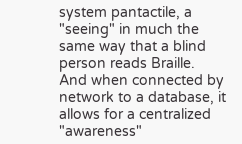system pantactile, a "seeing" in much the same way that a blind person reads Braille. And when connected by network to a database, it allows for a centralized "awareness"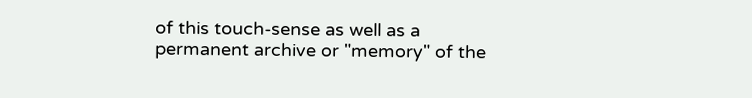of this touch-sense as well as a permanent archive or "memory" of the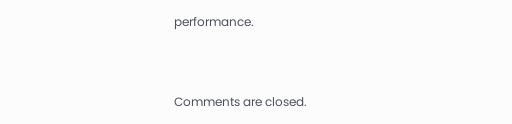performance.


Comments are closed.